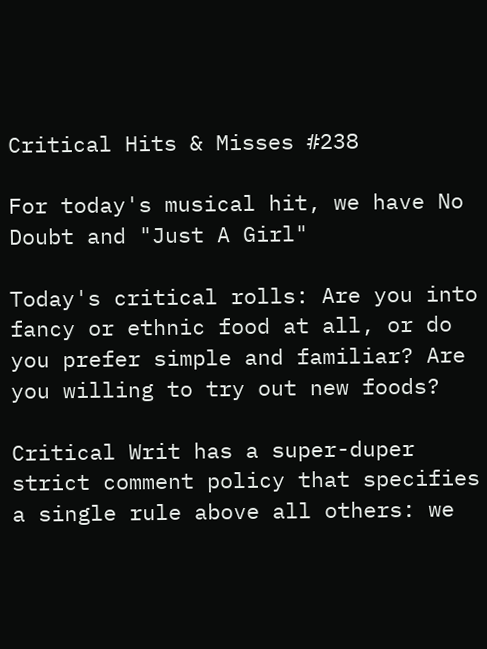Critical Hits & Misses #238

For today's musical hit, we have No Doubt and "Just A Girl"

Today's critical rolls: Are you into fancy or ethnic food at all, or do you prefer simple and familiar? Are you willing to try out new foods?

Critical Writ has a super-duper strict comment policy that specifies a single rule above all others: we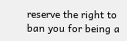reserve the right to ban you for being a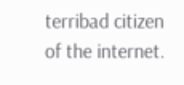terribad citizen of the internet.